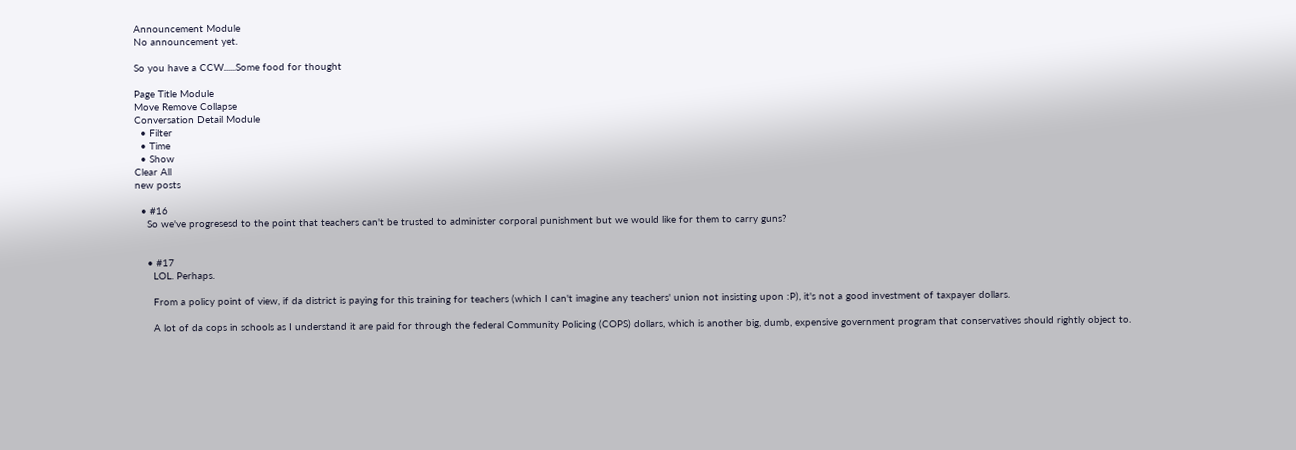Announcement Module
No announcement yet.

So you have a CCW......Some food for thought

Page Title Module
Move Remove Collapse
Conversation Detail Module
  • Filter
  • Time
  • Show
Clear All
new posts

  • #16
    So we've progresesd to the point that teachers can't be trusted to administer corporal punishment but we would like for them to carry guns?


    • #17
      LOL. Perhaps.

      From a policy point of view, if da district is paying for this training for teachers (which I can't imagine any teachers' union not insisting upon :P), it's not a good investment of taxpayer dollars.

      A lot of da cops in schools as I understand it are paid for through the federal Community Policing (COPS) dollars, which is another big, dumb, expensive government program that conservatives should rightly object to.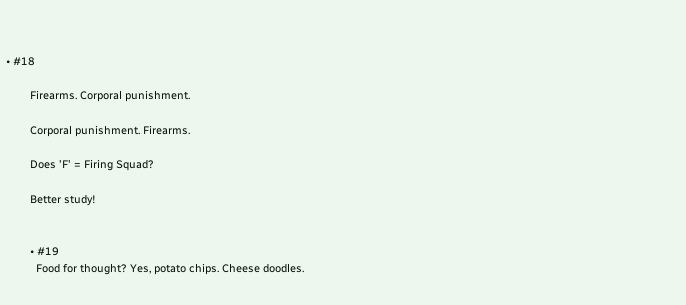• #18

        Firearms. Corporal punishment.

        Corporal punishment. Firearms.

        Does 'F' = Firing Squad?

        Better study!


        • #19
          Food for thought? Yes, potato chips. Cheese doodles.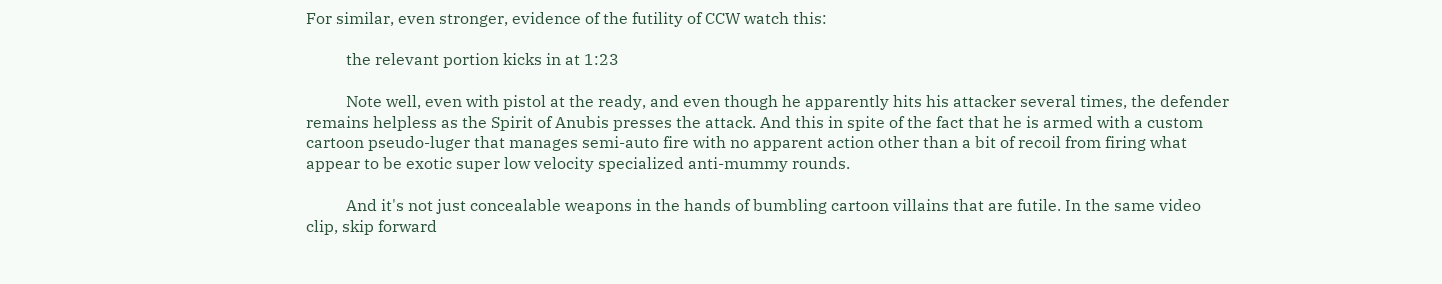For similar, even stronger, evidence of the futility of CCW watch this:

          the relevant portion kicks in at 1:23

          Note well, even with pistol at the ready, and even though he apparently hits his attacker several times, the defender remains helpless as the Spirit of Anubis presses the attack. And this in spite of the fact that he is armed with a custom cartoon pseudo-luger that manages semi-auto fire with no apparent action other than a bit of recoil from firing what appear to be exotic super low velocity specialized anti-mummy rounds.

          And it's not just concealable weapons in the hands of bumbling cartoon villains that are futile. In the same video clip, skip forward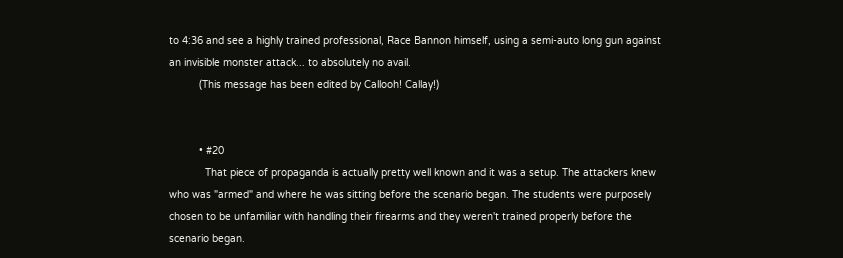to 4:36 and see a highly trained professional, Race Bannon himself, using a semi-auto long gun against an invisible monster attack... to absolutely no avail.
          (This message has been edited by Callooh! Callay!)


          • #20
            That piece of propaganda is actually pretty well known and it was a setup. The attackers knew who was "armed" and where he was sitting before the scenario began. The students were purposely chosen to be unfamiliar with handling their firearms and they weren't trained properly before the scenario began.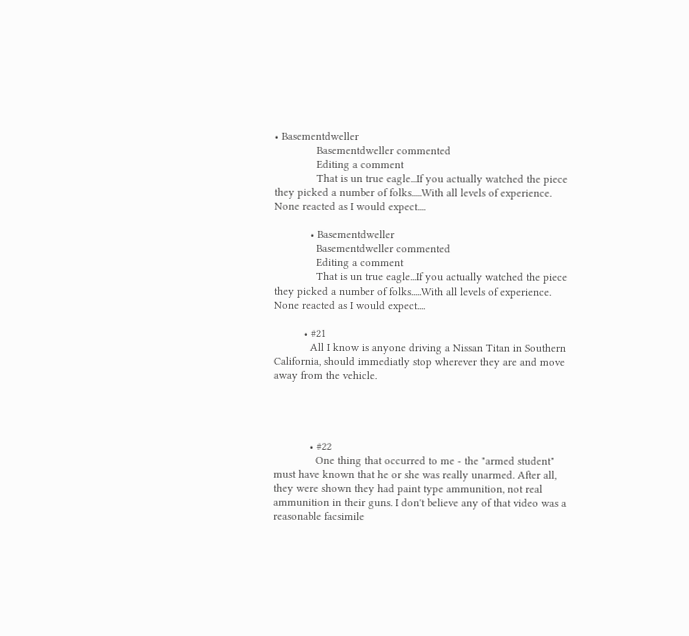• Basementdweller
              Basementdweller commented
              Editing a comment
              That is un true eagle...If you actually watched the piece they picked a number of folks.....With all levels of experience. None reacted as I would expect....

            • Basementdweller
              Basementdweller commented
              Editing a comment
              That is un true eagle...If you actually watched the piece they picked a number of folks.....With all levels of experience. None reacted as I would expect....

          • #21
            All I know is anyone driving a Nissan Titan in Southern California, should immediatly stop wherever they are and move away from the vehicle.




            • #22
              One thing that occurred to me - the "armed student" must have known that he or she was really unarmed. After all, they were shown they had paint type ammunition, not real ammunition in their guns. I don't believe any of that video was a reasonable facsimile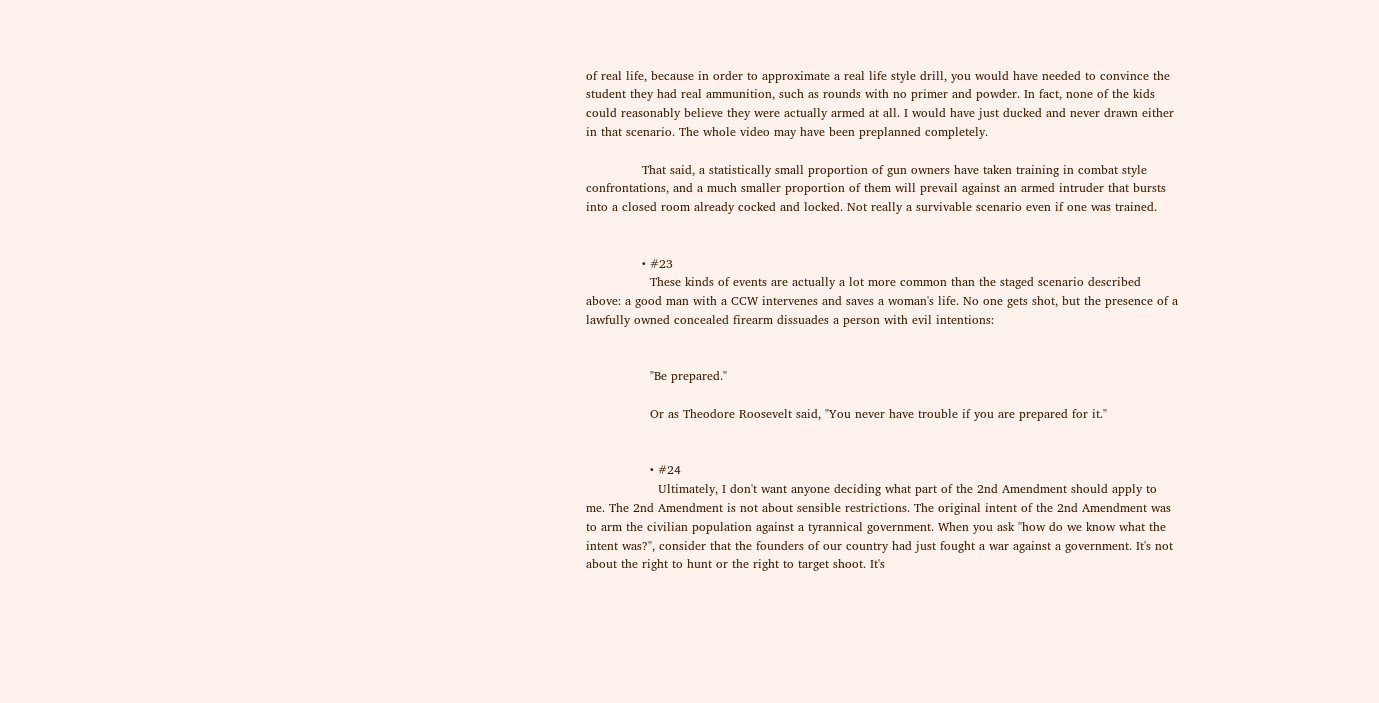of real life, because in order to approximate a real life style drill, you would have needed to convince the student they had real ammunition, such as rounds with no primer and powder. In fact, none of the kids could reasonably believe they were actually armed at all. I would have just ducked and never drawn either in that scenario. The whole video may have been preplanned completely.

              That said, a statistically small proportion of gun owners have taken training in combat style confrontations, and a much smaller proportion of them will prevail against an armed intruder that bursts into a closed room already cocked and locked. Not really a survivable scenario even if one was trained.


              • #23
                These kinds of events are actually a lot more common than the staged scenario described above: a good man with a CCW intervenes and saves a woman's life. No one gets shot, but the presence of a lawfully owned concealed firearm dissuades a person with evil intentions:


                "Be prepared."

                Or as Theodore Roosevelt said, "You never have trouble if you are prepared for it."


                • #24
                  Ultimately, I don't want anyone deciding what part of the 2nd Amendment should apply to me. The 2nd Amendment is not about sensible restrictions. The original intent of the 2nd Amendment was to arm the civilian population against a tyrannical government. When you ask "how do we know what the intent was?", consider that the founders of our country had just fought a war against a government. It's not about the right to hunt or the right to target shoot. It's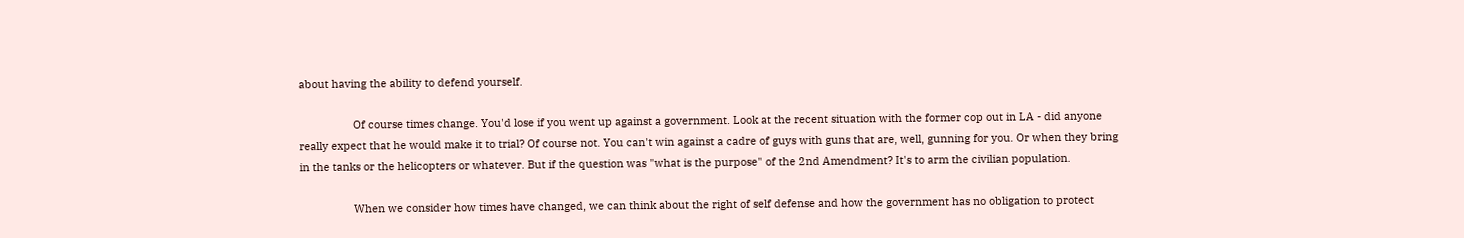about having the ability to defend yourself.

                  Of course times change. You'd lose if you went up against a government. Look at the recent situation with the former cop out in LA - did anyone really expect that he would make it to trial? Of course not. You can't win against a cadre of guys with guns that are, well, gunning for you. Or when they bring in the tanks or the helicopters or whatever. But if the question was "what is the purpose" of the 2nd Amendment? It's to arm the civilian population.

                  When we consider how times have changed, we can think about the right of self defense and how the government has no obligation to protect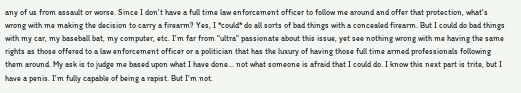any of us from assault or worse. Since I don't have a full time law enforcement officer to follow me around and offer that protection, what's wrong with me making the decision to carry a firearm? Yes, I *could* do all sorts of bad things with a concealed firearm. But I could do bad things with my car, my baseball bat, my computer, etc. I'm far from "ultra" passionate about this issue, yet see nothing wrong with me having the same rights as those offered to a law enforcement officer or a politician that has the luxury of having those full time armed professionals following them around. My ask is to judge me based upon what I have done... not what someone is afraid that I could do. I know this next part is trite, but I have a penis. I'm fully capable of being a rapist. But I'm not.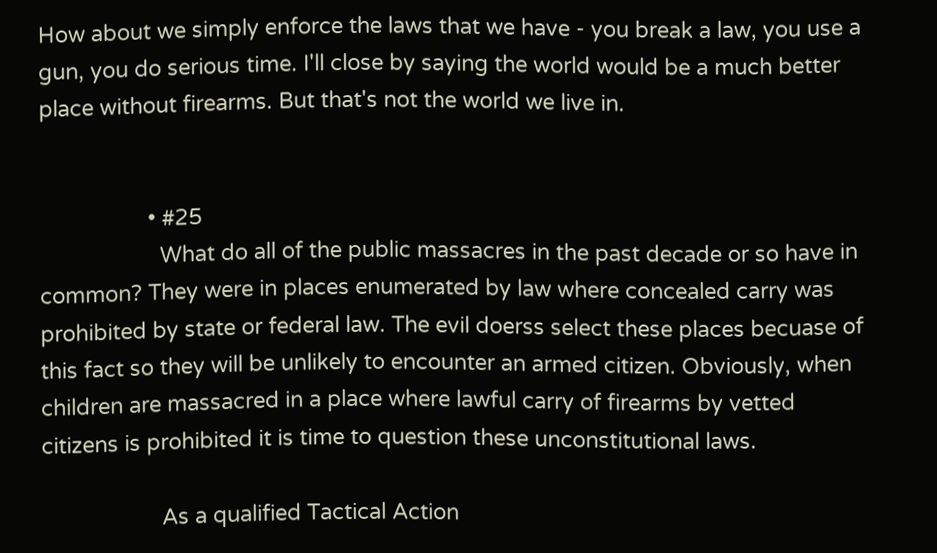How about we simply enforce the laws that we have - you break a law, you use a gun, you do serious time. I'll close by saying the world would be a much better place without firearms. But that's not the world we live in.


                  • #25
                    What do all of the public massacres in the past decade or so have in common? They were in places enumerated by law where concealed carry was prohibited by state or federal law. The evil doerss select these places becuase of this fact so they will be unlikely to encounter an armed citizen. Obviously, when children are massacred in a place where lawful carry of firearms by vetted citizens is prohibited it is time to question these unconstitutional laws.

                    As a qualified Tactical Action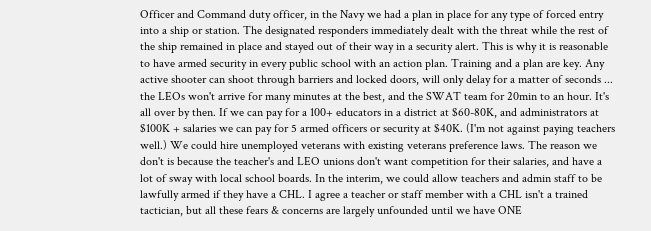Officer and Command duty officer, in the Navy we had a plan in place for any type of forced entry into a ship or station. The designated responders immediately dealt with the threat while the rest of the ship remained in place and stayed out of their way in a security alert. This is why it is reasonable to have armed security in every public school with an action plan. Training and a plan are key. Any active shooter can shoot through barriers and locked doors, will only delay for a matter of seconds ... the LEOs won't arrive for many minutes at the best, and the SWAT team for 20min to an hour. It's all over by then. If we can pay for a 100+ educators in a district at $60-80K, and administrators at $100K + salaries we can pay for 5 armed officers or security at $40K. (I'm not against paying teachers well.) We could hire unemployed veterans with existing veterans preference laws. The reason we don't is because the teacher's and LEO unions don't want competition for their salaries, and have a lot of sway with local school boards. In the interim, we could allow teachers and admin staff to be lawfully armed if they have a CHL. I agree a teacher or staff member with a CHL isn't a trained tactician, but all these fears & concerns are largely unfounded until we have ONE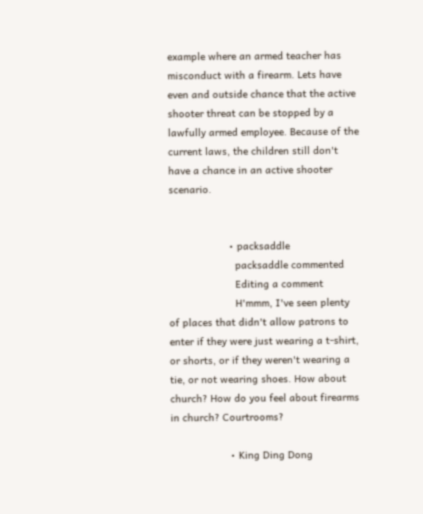example where an armed teacher has misconduct with a firearm. Lets have even and outside chance that the active shooter threat can be stopped by a lawfully armed employee. Because of the current laws, the children still don't have a chance in an active shooter scenario.


                    • packsaddle
                      packsaddle commented
                      Editing a comment
                      H'mmm, I've seen plenty of places that didn't allow patrons to enter if they were just wearing a t-shirt, or shorts, or if they weren't wearing a tie, or not wearing shoes. How about church? How do you feel about firearms in church? Courtrooms?

                    • King Ding Dong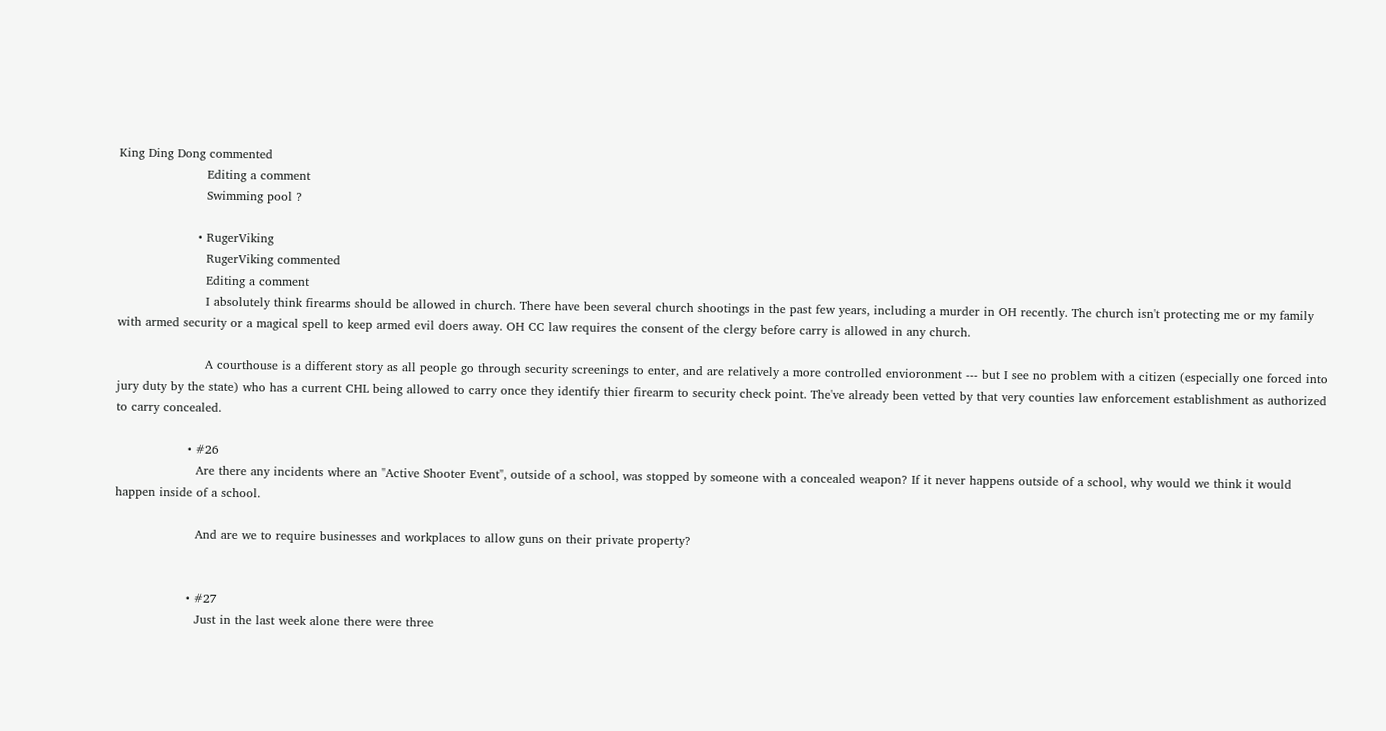King Ding Dong commented
                      Editing a comment
                      Swimming pool ?

                    • RugerViking
                      RugerViking commented
                      Editing a comment
                      I absolutely think firearms should be allowed in church. There have been several church shootings in the past few years, including a murder in OH recently. The church isn't protecting me or my family with armed security or a magical spell to keep armed evil doers away. OH CC law requires the consent of the clergy before carry is allowed in any church.

                      A courthouse is a different story as all people go through security screenings to enter, and are relatively a more controlled envioronment --- but I see no problem with a citizen (especially one forced into jury duty by the state) who has a current CHL being allowed to carry once they identify thier firearm to security check point. The've already been vetted by that very counties law enforcement establishment as authorized to carry concealed.

                  • #26
                    Are there any incidents where an "Active Shooter Event", outside of a school, was stopped by someone with a concealed weapon? If it never happens outside of a school, why would we think it would happen inside of a school.

                    And are we to require businesses and workplaces to allow guns on their private property?


                  • #27
                    Just in the last week alone there were three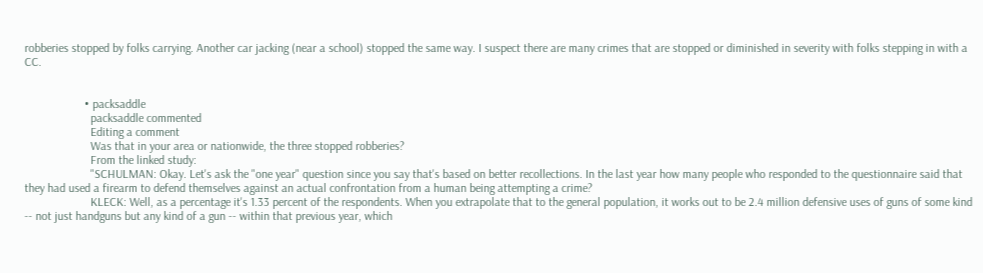robberies stopped by folks carrying. Another car jacking (near a school) stopped the same way. I suspect there are many crimes that are stopped or diminished in severity with folks stepping in with a CC.


                    • packsaddle
                      packsaddle commented
                      Editing a comment
                      Was that in your area or nationwide, the three stopped robberies?
                      From the linked study:
                      "SCHULMAN: Okay. Let's ask the "one year" question since you say that's based on better recollections. In the last year how many people who responded to the questionnaire said that they had used a firearm to defend themselves against an actual confrontation from a human being attempting a crime?
                      KLECK: Well, as a percentage it's 1.33 percent of the respondents. When you extrapolate that to the general population, it works out to be 2.4 million defensive uses of guns of some kind -- not just handguns but any kind of a gun -- within that previous year, which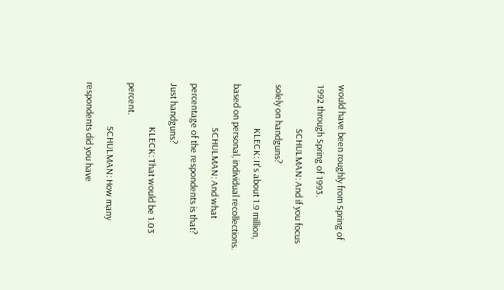would have been roughly from Spring of 1992 through Spring of 1993.
                      SCHULMAN: And if you focus solely on handguns?
                      KLECK: It's about 1.9 million, based on personal, individual recollections.
                      SCHULMAN: And what percentage of the respondents is that? Just handguns?
                      KLECK: That would be 1.03 percent.
                      SCHULMAN: How many respondents did you have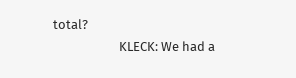total?
                      KLECK: We had a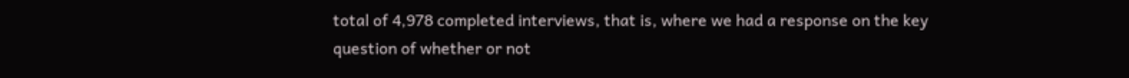total of 4,978 completed interviews, that is, where we had a response on the key question of whether or not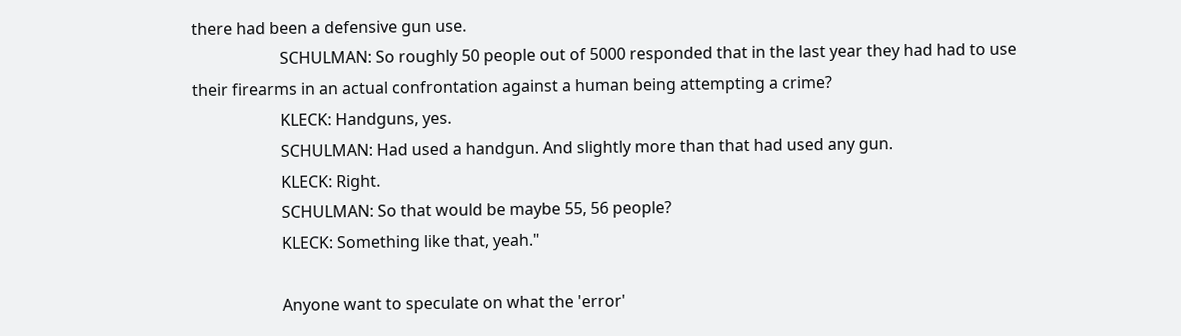there had been a defensive gun use.
                      SCHULMAN: So roughly 50 people out of 5000 responded that in the last year they had had to use their firearms in an actual confrontation against a human being attempting a crime?
                      KLECK: Handguns, yes.
                      SCHULMAN: Had used a handgun. And slightly more than that had used any gun.
                      KLECK: Right.
                      SCHULMAN: So that would be maybe 55, 56 people?
                      KLECK: Something like that, yeah."

                      Anyone want to speculate on what the 'error'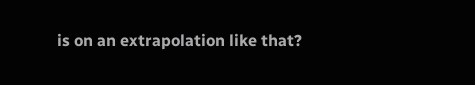is on an extrapolation like that?